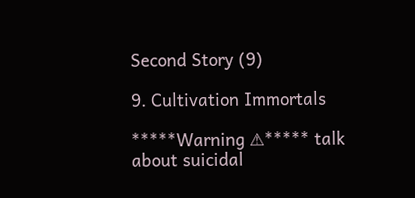Second Story (9)

9. Cultivation Immortals

*****Warning ⚠***** talk about suicidal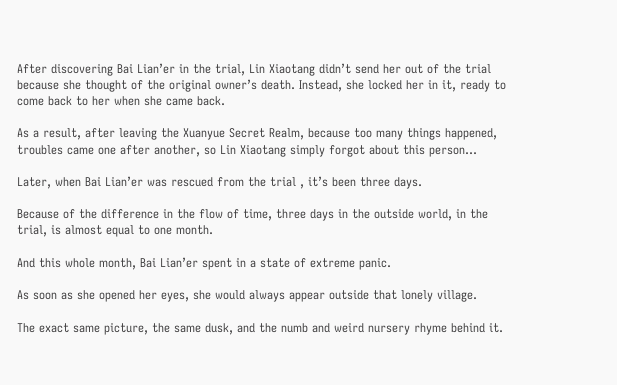After discovering Bai Lian’er in the trial, Lin Xiaotang didn’t send her out of the trial because she thought of the original owner’s death. Instead, she locked her in it, ready to come back to her when she came back.

As a result, after leaving the Xuanyue Secret Realm, because too many things happened, troubles came one after another, so Lin Xiaotang simply forgot about this person…

Later, when Bai Lian’er was rescued from the trial , it’s been three days.

Because of the difference in the flow of time, three days in the outside world, in the trial, is almost equal to one month.

And this whole month, Bai Lian’er spent in a state of extreme panic.

As soon as she opened her eyes, she would always appear outside that lonely village.

The exact same picture, the same dusk, and the numb and weird nursery rhyme behind it.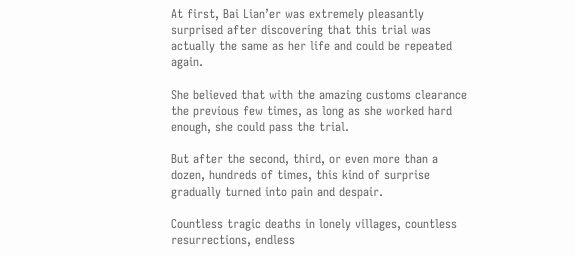At first, Bai Lian’er was extremely pleasantly surprised after discovering that this trial was actually the same as her life and could be repeated again.

She believed that with the amazing customs clearance the previous few times, as long as she worked hard enough, she could pass the trial.

But after the second, third, or even more than a dozen, hundreds of times, this kind of surprise gradually turned into pain and despair.

Countless tragic deaths in lonely villages, countless resurrections, endless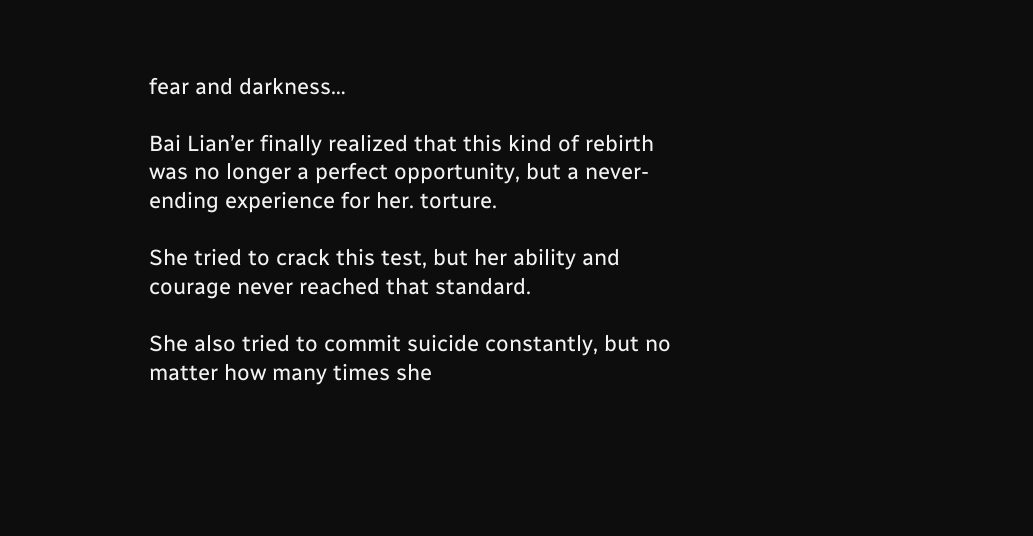fear and darkness…

Bai Lian’er finally realized that this kind of rebirth was no longer a perfect opportunity, but a never-ending experience for her. torture.

She tried to crack this test, but her ability and courage never reached that standard.

She also tried to commit suicide constantly, but no matter how many times she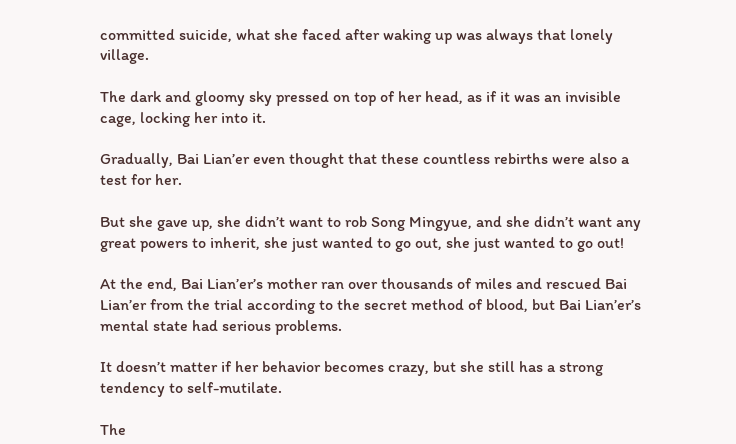committed suicide, what she faced after waking up was always that lonely village.

The dark and gloomy sky pressed on top of her head, as if it was an invisible cage, locking her into it.

Gradually, Bai Lian’er even thought that these countless rebirths were also a test for her.

But she gave up, she didn’t want to rob Song Mingyue, and she didn’t want any great powers to inherit, she just wanted to go out, she just wanted to go out!

At the end, Bai Lian’er’s mother ran over thousands of miles and rescued Bai Lian’er from the trial according to the secret method of blood, but Bai Lian’er’s mental state had serious problems.

It doesn’t matter if her behavior becomes crazy, but she still has a strong tendency to self-mutilate.

The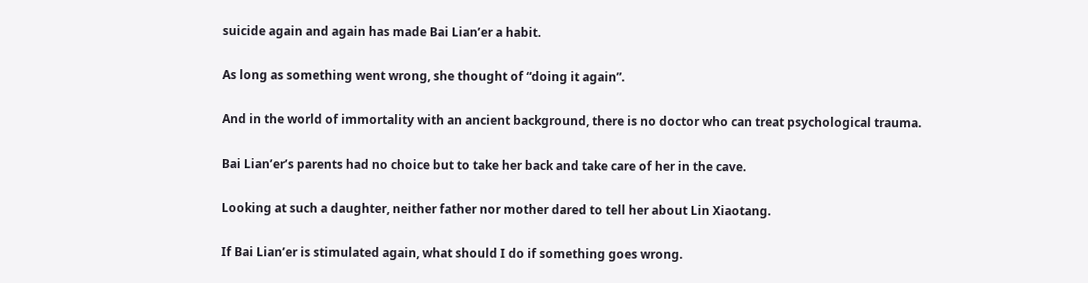suicide again and again has made Bai Lian’er a habit.

As long as something went wrong, she thought of “doing it again”.

And in the world of immortality with an ancient background, there is no doctor who can treat psychological trauma.

Bai Lian’er’s parents had no choice but to take her back and take care of her in the cave.

Looking at such a daughter, neither father nor mother dared to tell her about Lin Xiaotang.

If Bai Lian’er is stimulated again, what should I do if something goes wrong.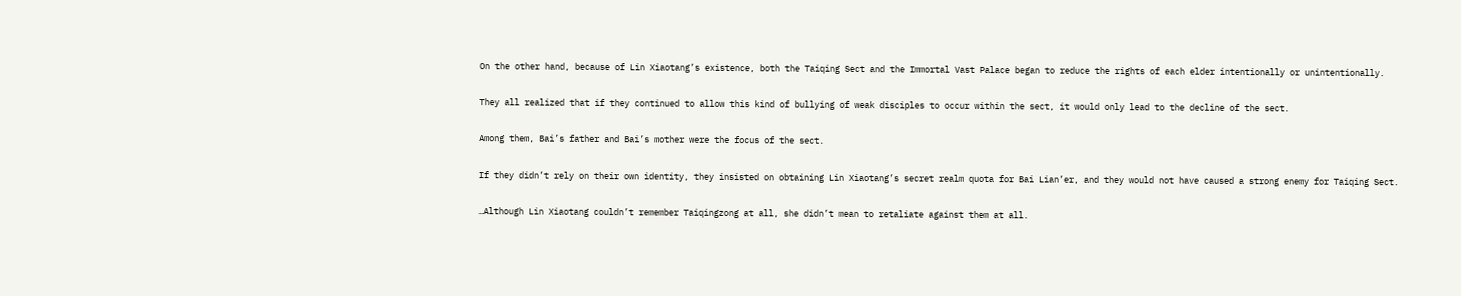On the other hand, because of Lin Xiaotang’s existence, both the Taiqing Sect and the Immortal Vast Palace began to reduce the rights of each elder intentionally or unintentionally.

They all realized that if they continued to allow this kind of bullying of weak disciples to occur within the sect, it would only lead to the decline of the sect.

Among them, Bai’s father and Bai’s mother were the focus of the sect.

If they didn’t rely on their own identity, they insisted on obtaining Lin Xiaotang’s secret realm quota for Bai Lian’er, and they would not have caused a strong enemy for Taiqing Sect.

…Although Lin Xiaotang couldn’t remember Taiqingzong at all, she didn’t mean to retaliate against them at all.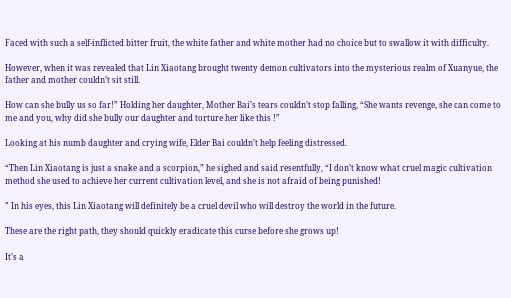Faced with such a self-inflicted bitter fruit, the white father and white mother had no choice but to swallow it with difficulty.

However, when it was revealed that Lin Xiaotang brought twenty demon cultivators into the mysterious realm of Xuanyue, the father and mother couldn’t sit still.

How can she bully us so far!” Holding her daughter, Mother Bai’s tears couldn’t stop falling, “She wants revenge, she can come to me and you, why did she bully our daughter and torture her like this !”

Looking at his numb daughter and crying wife, Elder Bai couldn’t help feeling distressed.

“Then Lin Xiaotang is just a snake and a scorpion,” he sighed and said resentfully, “I don’t know what cruel magic cultivation method she used to achieve her current cultivation level, and she is not afraid of being punished!

” In his eyes, this Lin Xiaotang will definitely be a cruel devil who will destroy the world in the future.

These are the right path, they should quickly eradicate this curse before she grows up!

It’s a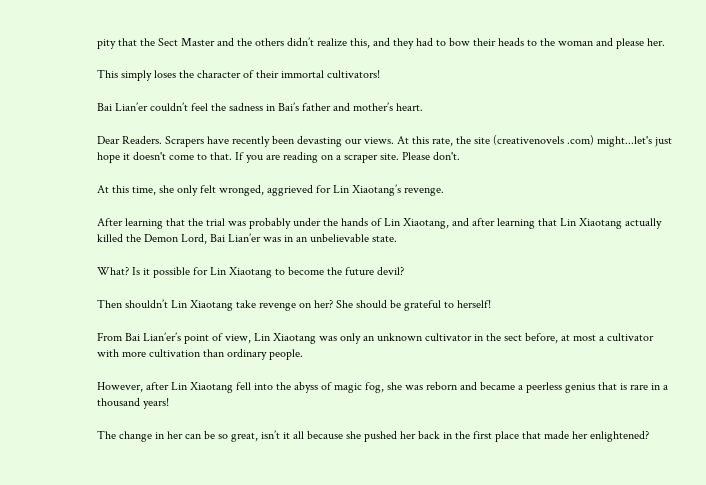pity that the Sect Master and the others didn’t realize this, and they had to bow their heads to the woman and please her.

This simply loses the character of their immortal cultivators!

Bai Lian’er couldn’t feel the sadness in Bai’s father and mother’s heart.

Dear Readers. Scrapers have recently been devasting our views. At this rate, the site (creativenovels .com) might...let's just hope it doesn't come to that. If you are reading on a scraper site. Please don't.

At this time, she only felt wronged, aggrieved for Lin Xiaotang’s revenge.

After learning that the trial was probably under the hands of Lin Xiaotang, and after learning that Lin Xiaotang actually killed the Demon Lord, Bai Lian’er was in an unbelievable state.

What? Is it possible for Lin Xiaotang to become the future devil?

Then shouldn’t Lin Xiaotang take revenge on her? She should be grateful to herself!

From Bai Lian’er’s point of view, Lin Xiaotang was only an unknown cultivator in the sect before, at most a cultivator with more cultivation than ordinary people.

However, after Lin Xiaotang fell into the abyss of magic fog, she was reborn and became a peerless genius that is rare in a thousand years!

The change in her can be so great, isn’t it all because she pushed her back in the first place that made her enlightened?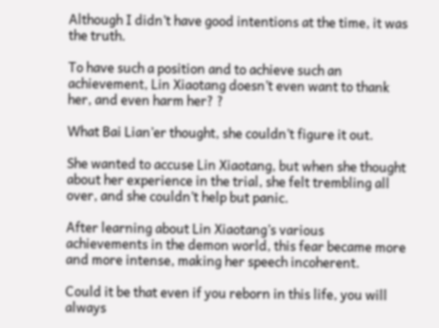Although I didn’t have good intentions at the time, it was the truth.

To have such a position and to achieve such an achievement, Lin Xiaotang doesn’t even want to thank her, and even harm her? ?

What Bai Lian’er thought, she couldn’t figure it out.

She wanted to accuse Lin Xiaotang, but when she thought about her experience in the trial, she felt trembling all over, and she couldn’t help but panic.

After learning about Lin Xiaotang’s various achievements in the demon world, this fear became more and more intense, making her speech incoherent.

Could it be that even if you reborn in this life, you will always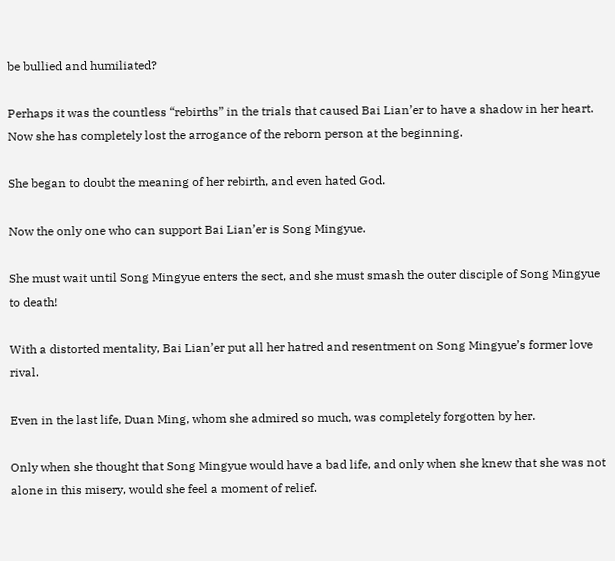be bullied and humiliated?

Perhaps it was the countless “rebirths” in the trials that caused Bai Lian’er to have a shadow in her heart. Now she has completely lost the arrogance of the reborn person at the beginning.

She began to doubt the meaning of her rebirth, and even hated God.

Now the only one who can support Bai Lian’er is Song Mingyue.

She must wait until Song Mingyue enters the sect, and she must smash the outer disciple of Song Mingyue to death!

With a distorted mentality, Bai Lian’er put all her hatred and resentment on Song Mingyue’s former love rival.

Even in the last life, Duan Ming, whom she admired so much, was completely forgotten by her.

Only when she thought that Song Mingyue would have a bad life, and only when she knew that she was not alone in this misery, would she feel a moment of relief.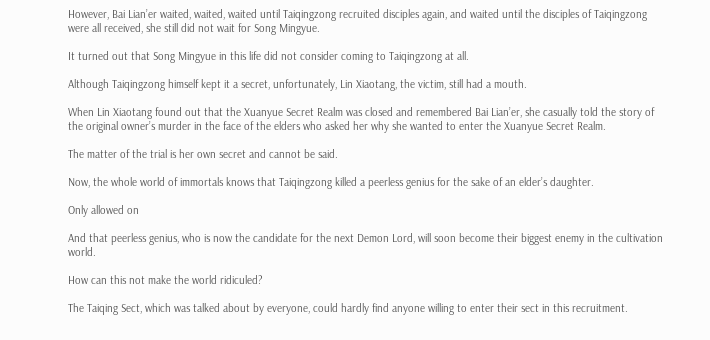However, Bai Lian’er waited, waited, waited until Taiqingzong recruited disciples again, and waited until the disciples of Taiqingzong were all received, she still did not wait for Song Mingyue.

It turned out that Song Mingyue in this life did not consider coming to Taiqingzong at all.

Although Taiqingzong himself kept it a secret, unfortunately, Lin Xiaotang, the victim, still had a mouth.

When Lin Xiaotang found out that the Xuanyue Secret Realm was closed and remembered Bai Lian’er, she casually told the story of the original owner’s murder in the face of the elders who asked her why she wanted to enter the Xuanyue Secret Realm.

The matter of the trial is her own secret and cannot be said.

Now, the whole world of immortals knows that Taiqingzong killed a peerless genius for the sake of an elder’s daughter.

Only allowed on

And that peerless genius, who is now the candidate for the next Demon Lord, will soon become their biggest enemy in the cultivation world.

How can this not make the world ridiculed?

The Taiqing Sect, which was talked about by everyone, could hardly find anyone willing to enter their sect in this recruitment.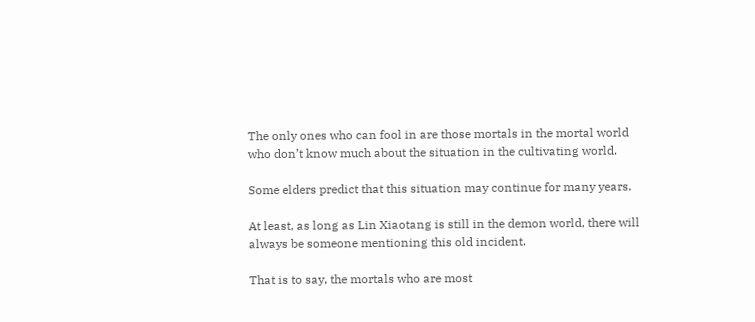The only ones who can fool in are those mortals in the mortal world who don’t know much about the situation in the cultivating world.

Some elders predict that this situation may continue for many years.

At least, as long as Lin Xiaotang is still in the demon world, there will always be someone mentioning this old incident.

That is to say, the mortals who are most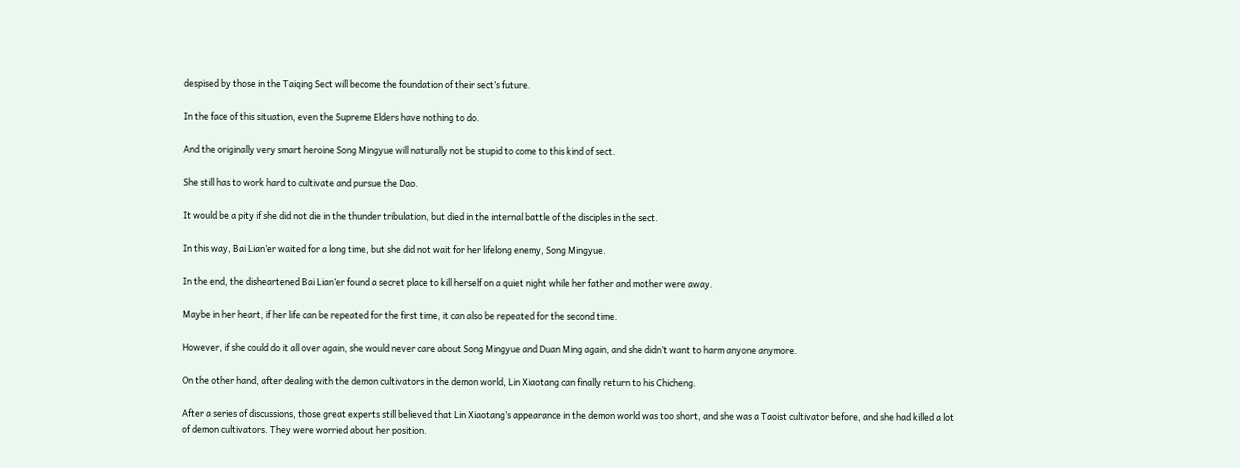despised by those in the Taiqing Sect will become the foundation of their sect’s future.

In the face of this situation, even the Supreme Elders have nothing to do.

And the originally very smart heroine Song Mingyue will naturally not be stupid to come to this kind of sect.

She still has to work hard to cultivate and pursue the Dao.

It would be a pity if she did not die in the thunder tribulation, but died in the internal battle of the disciples in the sect.

In this way, Bai Lian’er waited for a long time, but she did not wait for her lifelong enemy, Song Mingyue.

In the end, the disheartened Bai Lian’er found a secret place to kill herself on a quiet night while her father and mother were away.

Maybe in her heart, if her life can be repeated for the first time, it can also be repeated for the second time.

However, if she could do it all over again, she would never care about Song Mingyue and Duan Ming again, and she didn’t want to harm anyone anymore.

On the other hand, after dealing with the demon cultivators in the demon world, Lin Xiaotang can finally return to his Chicheng.

After a series of discussions, those great experts still believed that Lin Xiaotang’s appearance in the demon world was too short, and she was a Taoist cultivator before, and she had killed a lot of demon cultivators. They were worried about her position.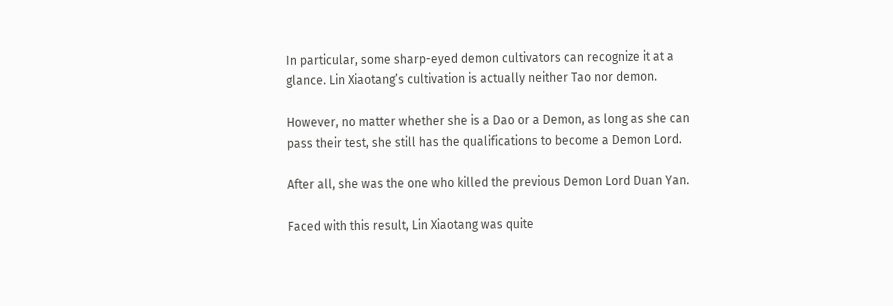In particular, some sharp-eyed demon cultivators can recognize it at a glance. Lin Xiaotang’s cultivation is actually neither Tao nor demon.

However, no matter whether she is a Dao or a Demon, as long as she can pass their test, she still has the qualifications to become a Demon Lord.

After all, she was the one who killed the previous Demon Lord Duan Yan.

Faced with this result, Lin Xiaotang was quite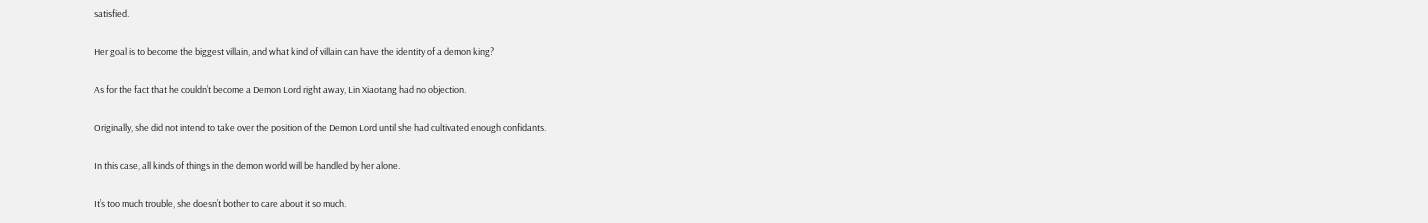satisfied.

Her goal is to become the biggest villain, and what kind of villain can have the identity of a demon king?

As for the fact that he couldn’t become a Demon Lord right away, Lin Xiaotang had no objection.

Originally, she did not intend to take over the position of the Demon Lord until she had cultivated enough confidants.

In this case, all kinds of things in the demon world will be handled by her alone.

It’s too much trouble, she doesn’t bother to care about it so much.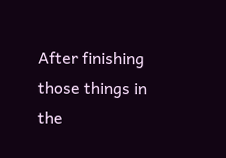After finishing those things in the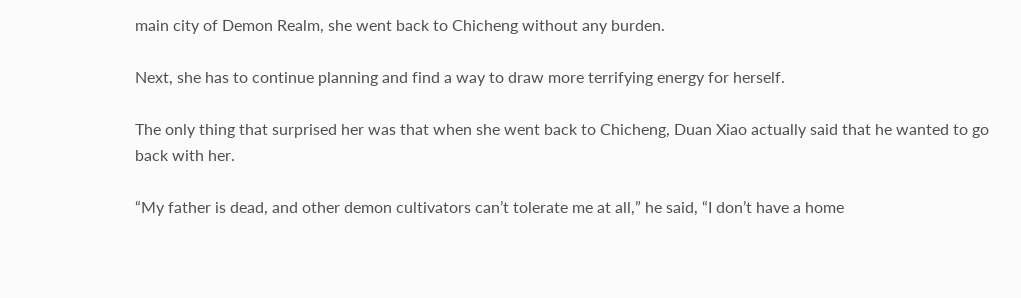main city of Demon Realm, she went back to Chicheng without any burden.

Next, she has to continue planning and find a way to draw more terrifying energy for herself.

The only thing that surprised her was that when she went back to Chicheng, Duan Xiao actually said that he wanted to go back with her.

“My father is dead, and other demon cultivators can’t tolerate me at all,” he said, “I don’t have a home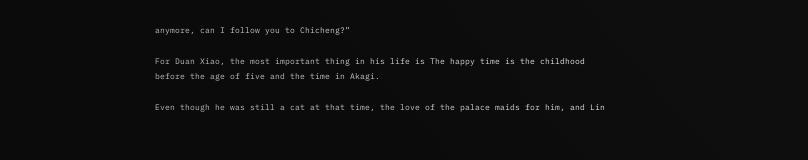anymore, can I follow you to Chicheng?”

For Duan Xiao, the most important thing in his life is The happy time is the childhood before the age of five and the time in Akagi.

Even though he was still a cat at that time, the love of the palace maids for him, and Lin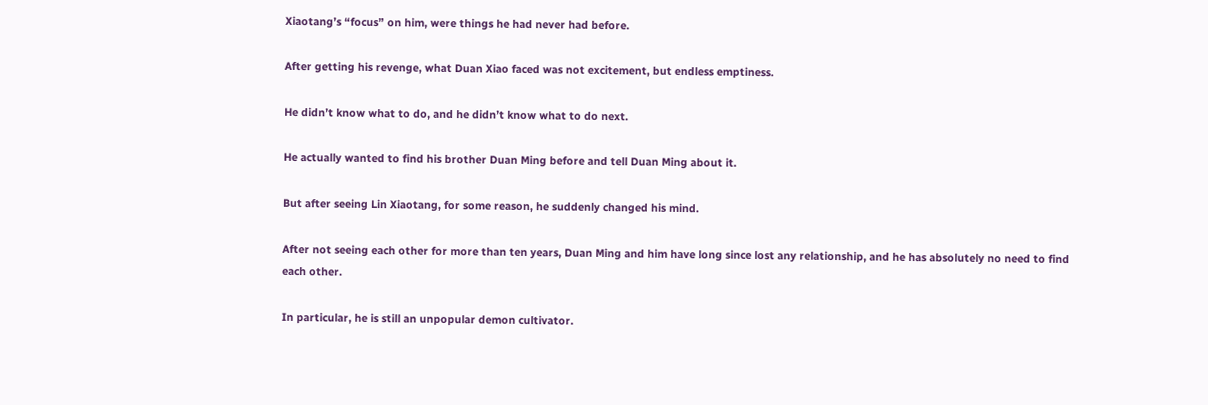Xiaotang’s “focus” on him, were things he had never had before.

After getting his revenge, what Duan Xiao faced was not excitement, but endless emptiness.

He didn’t know what to do, and he didn’t know what to do next.

He actually wanted to find his brother Duan Ming before and tell Duan Ming about it.

But after seeing Lin Xiaotang, for some reason, he suddenly changed his mind.

After not seeing each other for more than ten years, Duan Ming and him have long since lost any relationship, and he has absolutely no need to find each other.

In particular, he is still an unpopular demon cultivator.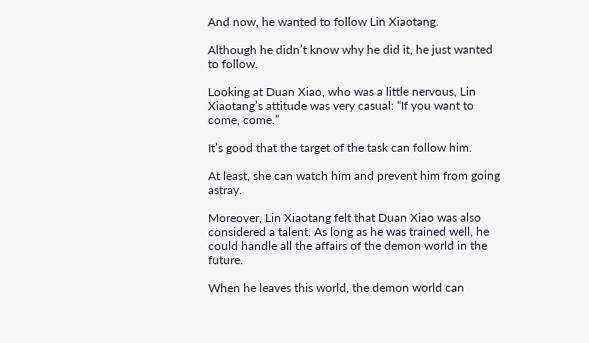And now, he wanted to follow Lin Xiaotang.

Although he didn’t know why he did it, he just wanted to follow.

Looking at Duan Xiao, who was a little nervous, Lin Xiaotang’s attitude was very casual: “If you want to come, come.”

It’s good that the target of the task can follow him.

At least, she can watch him and prevent him from going astray.

Moreover, Lin Xiaotang felt that Duan Xiao was also considered a talent. As long as he was trained well, he could handle all the affairs of the demon world in the future.

When he leaves this world, the demon world can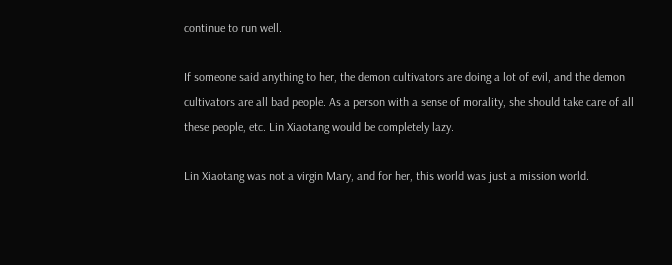continue to run well.

If someone said anything to her, the demon cultivators are doing a lot of evil, and the demon cultivators are all bad people. As a person with a sense of morality, she should take care of all these people, etc. Lin Xiaotang would be completely lazy.

Lin Xiaotang was not a virgin Mary, and for her, this world was just a mission world.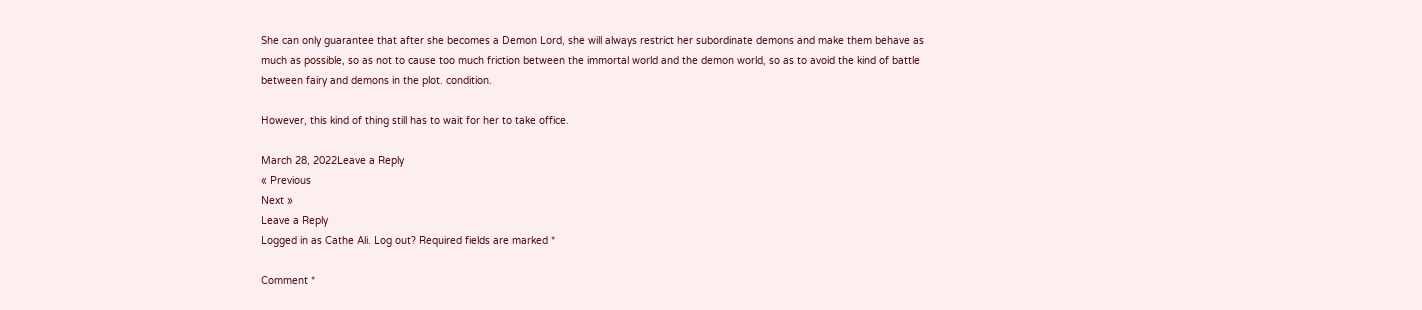She can only guarantee that after she becomes a Demon Lord, she will always restrict her subordinate demons and make them behave as much as possible, so as not to cause too much friction between the immortal world and the demon world, so as to avoid the kind of battle between fairy and demons in the plot. condition.

However, this kind of thing still has to wait for her to take office.

March 28, 2022Leave a Reply
« Previous
Next »
Leave a Reply
Logged in as Cathe Ali. Log out? Required fields are marked *

Comment *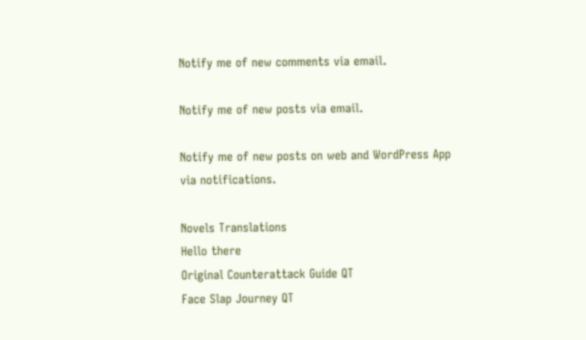Notify me of new comments via email.

Notify me of new posts via email.

Notify me of new posts on web and WordPress App via notifications.

Novels Translations
Hello there
Original Counterattack Guide QT
Face Slap Journey QT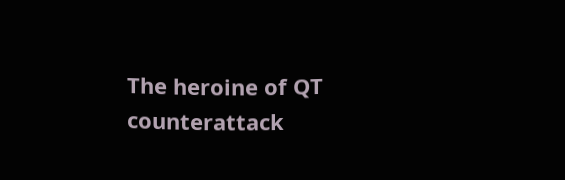The heroine of QT counterattack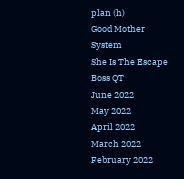plan (h)
Good Mother System
She Is The Escape Boss QT
June 2022
May 2022
April 2022
March 2022
February 2022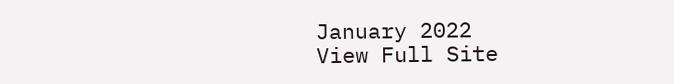January 2022
View Full Site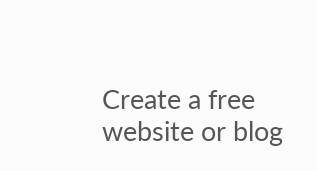Create a free website or blog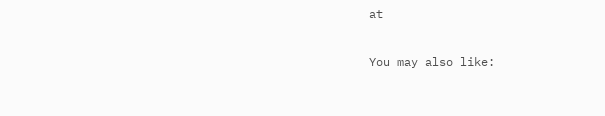at

You may also like: